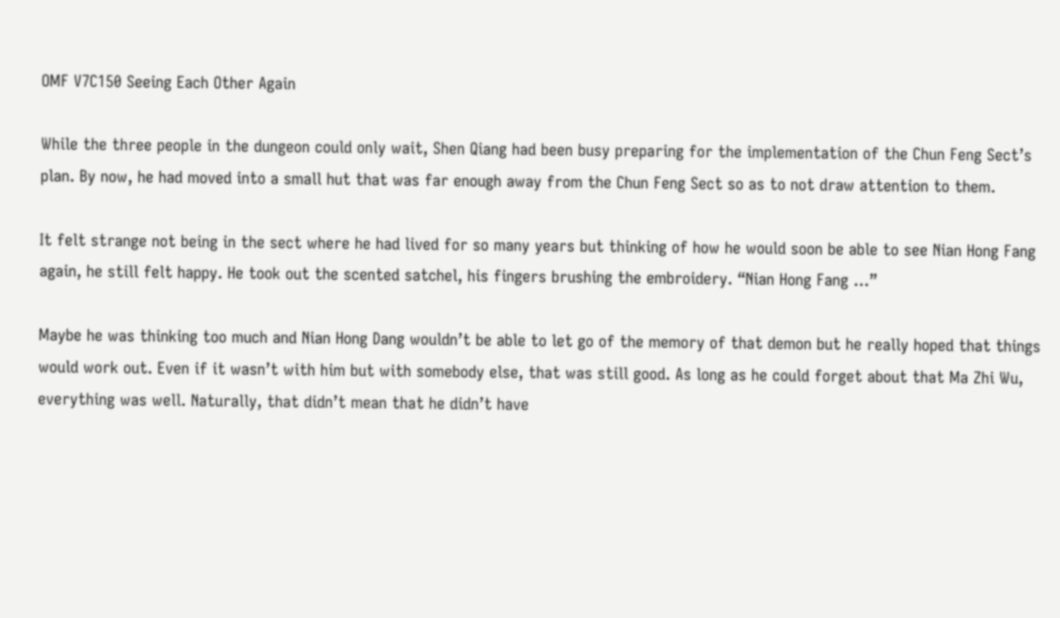OMF V7C150 Seeing Each Other Again

While the three people in the dungeon could only wait, Shen Qiang had been busy preparing for the implementation of the Chun Feng Sect’s plan. By now, he had moved into a small hut that was far enough away from the Chun Feng Sect so as to not draw attention to them.

It felt strange not being in the sect where he had lived for so many years but thinking of how he would soon be able to see Nian Hong Fang again, he still felt happy. He took out the scented satchel, his fingers brushing the embroidery. “Nian Hong Fang …”

Maybe he was thinking too much and Nian Hong Dang wouldn’t be able to let go of the memory of that demon but he really hoped that things would work out. Even if it wasn’t with him but with somebody else, that was still good. As long as he could forget about that Ma Zhi Wu, everything was well. Naturally, that didn’t mean that he didn’t have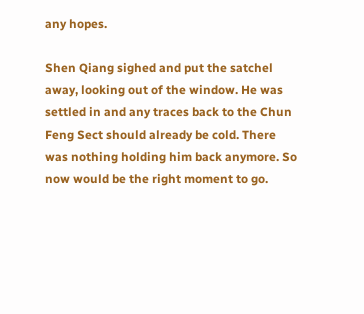any hopes.

Shen Qiang sighed and put the satchel away, looking out of the window. He was settled in and any traces back to the Chun Feng Sect should already be cold. There was nothing holding him back anymore. So now would be the right moment to go.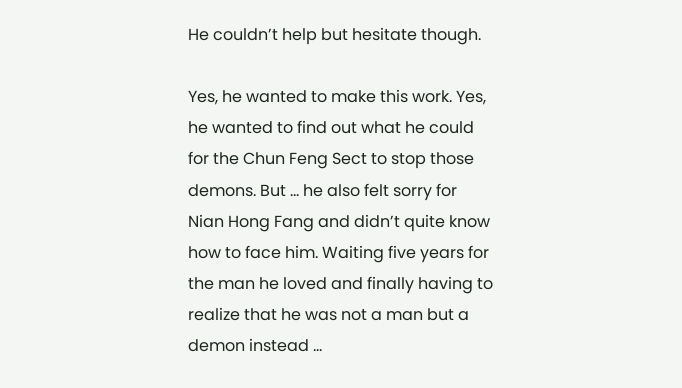He couldn’t help but hesitate though.

Yes, he wanted to make this work. Yes, he wanted to find out what he could for the Chun Feng Sect to stop those demons. But … he also felt sorry for Nian Hong Fang and didn’t quite know how to face him. Waiting five years for the man he loved and finally having to realize that he was not a man but a demon instead …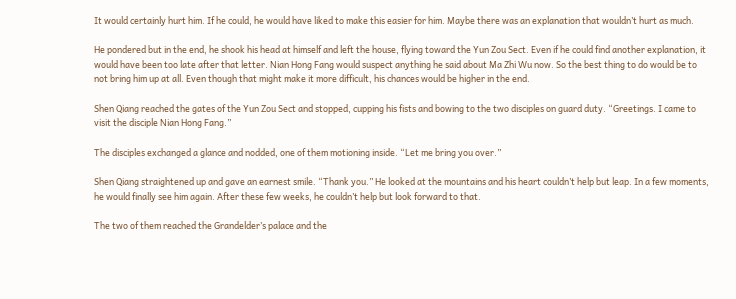It would certainly hurt him. If he could, he would have liked to make this easier for him. Maybe there was an explanation that wouldn’t hurt as much.

He pondered but in the end, he shook his head at himself and left the house, flying toward the Yun Zou Sect. Even if he could find another explanation, it would have been too late after that letter. Nian Hong Fang would suspect anything he said about Ma Zhi Wu now. So the best thing to do would be to not bring him up at all. Even though that might make it more difficult, his chances would be higher in the end.

Shen Qiang reached the gates of the Yun Zou Sect and stopped, cupping his fists and bowing to the two disciples on guard duty. “Greetings. I came to visit the disciple Nian Hong Fang.”

The disciples exchanged a glance and nodded, one of them motioning inside. “Let me bring you over.”

Shen Qiang straightened up and gave an earnest smile. “Thank you.” He looked at the mountains and his heart couldn’t help but leap. In a few moments, he would finally see him again. After these few weeks, he couldn’t help but look forward to that.

The two of them reached the Grandelder’s palace and the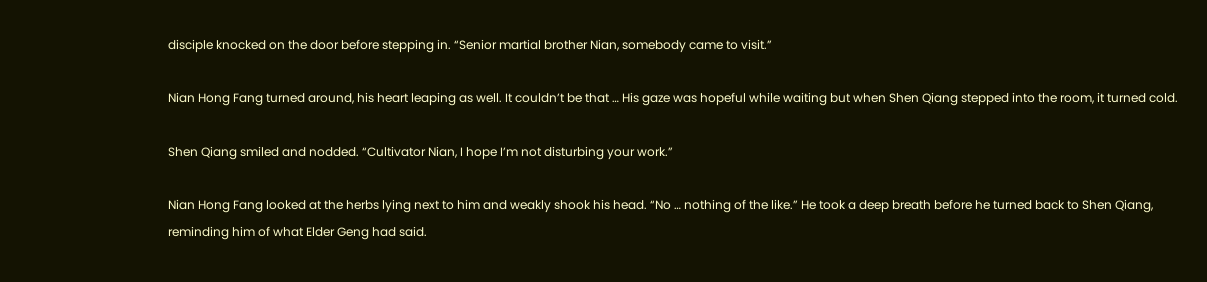disciple knocked on the door before stepping in. “Senior martial brother Nian, somebody came to visit.”

Nian Hong Fang turned around, his heart leaping as well. It couldn’t be that … His gaze was hopeful while waiting but when Shen Qiang stepped into the room, it turned cold.

Shen Qiang smiled and nodded. “Cultivator Nian, I hope I’m not disturbing your work.”

Nian Hong Fang looked at the herbs lying next to him and weakly shook his head. “No … nothing of the like.” He took a deep breath before he turned back to Shen Qiang, reminding him of what Elder Geng had said.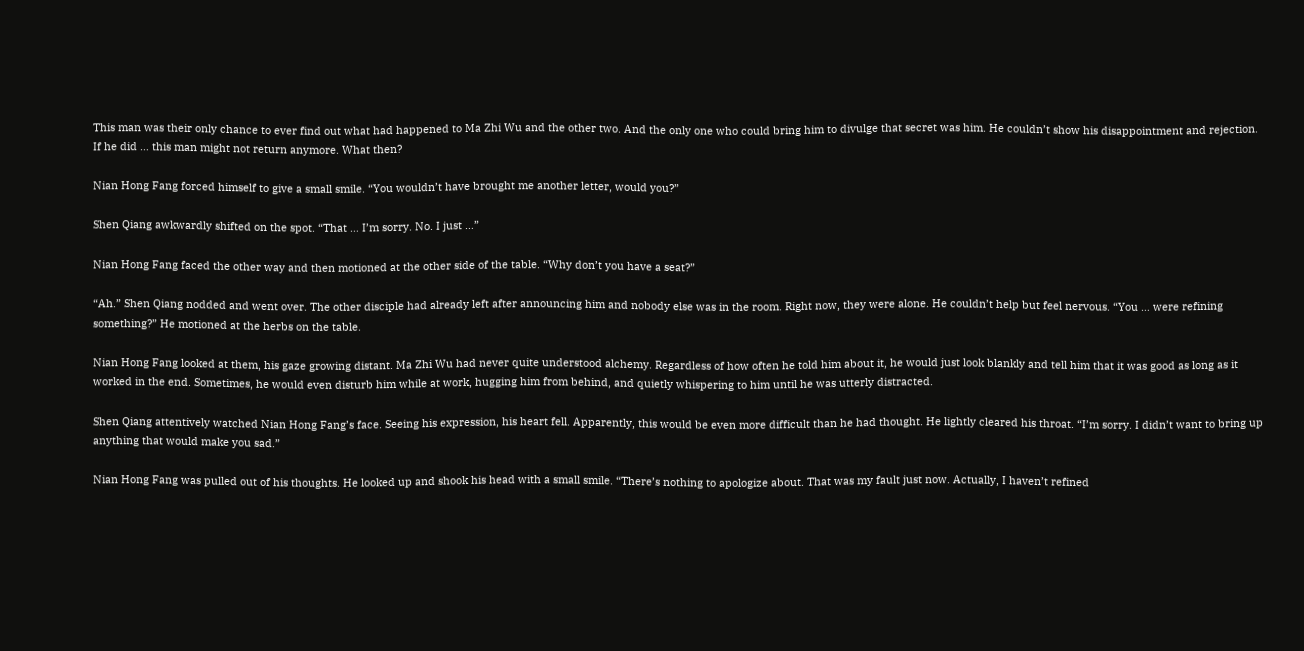This man was their only chance to ever find out what had happened to Ma Zhi Wu and the other two. And the only one who could bring him to divulge that secret was him. He couldn’t show his disappointment and rejection. If he did … this man might not return anymore. What then?

Nian Hong Fang forced himself to give a small smile. “You wouldn’t have brought me another letter, would you?”

Shen Qiang awkwardly shifted on the spot. “That … I’m sorry. No. I just …”

Nian Hong Fang faced the other way and then motioned at the other side of the table. “Why don’t you have a seat?”

“Ah.” Shen Qiang nodded and went over. The other disciple had already left after announcing him and nobody else was in the room. Right now, they were alone. He couldn’t help but feel nervous. “You … were refining something?” He motioned at the herbs on the table.

Nian Hong Fang looked at them, his gaze growing distant. Ma Zhi Wu had never quite understood alchemy. Regardless of how often he told him about it, he would just look blankly and tell him that it was good as long as it worked in the end. Sometimes, he would even disturb him while at work, hugging him from behind, and quietly whispering to him until he was utterly distracted.

Shen Qiang attentively watched Nian Hong Fang’s face. Seeing his expression, his heart fell. Apparently, this would be even more difficult than he had thought. He lightly cleared his throat. “I’m sorry. I didn’t want to bring up anything that would make you sad.”

Nian Hong Fang was pulled out of his thoughts. He looked up and shook his head with a small smile. “There’s nothing to apologize about. That was my fault just now. Actually, I haven’t refined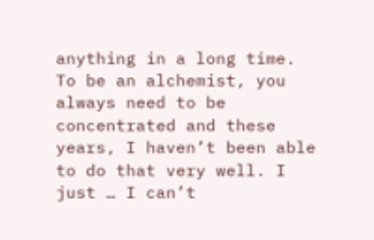anything in a long time. To be an alchemist, you always need to be concentrated and these years, I haven’t been able to do that very well. I just … I can’t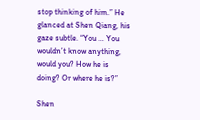stop thinking of him.” He glanced at Shen Qiang, his gaze subtle. “You … You wouldn’t know anything, would you? How he is doing? Or where he is?”

Shen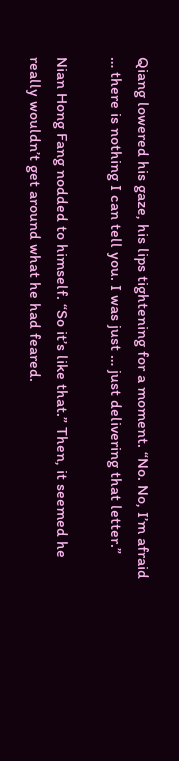Qiang lowered his gaze, his lips tightening for a moment. “No. No, I’m afraid … there is nothing I can tell you. I was just … just delivering that letter.”

Nian Hong Fang nodded to himself. “So it’s like that.” Then, it seemed he really wouldn’t get around what he had feared.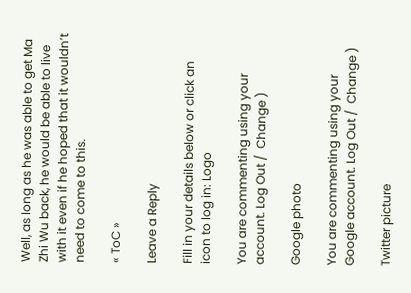Well, as long as he was able to get Ma Zhi Wu back, he would be able to live with it even if he hoped that it wouldn’t need to come to this.

« ToC »

Leave a Reply

Fill in your details below or click an icon to log in: Logo

You are commenting using your account. Log Out /  Change )

Google photo

You are commenting using your Google account. Log Out /  Change )

Twitter picture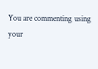You are commenting using your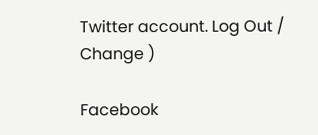Twitter account. Log Out /  Change )

Facebook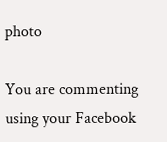photo

You are commenting using your Facebook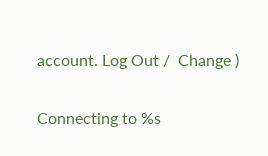account. Log Out /  Change )

Connecting to %s